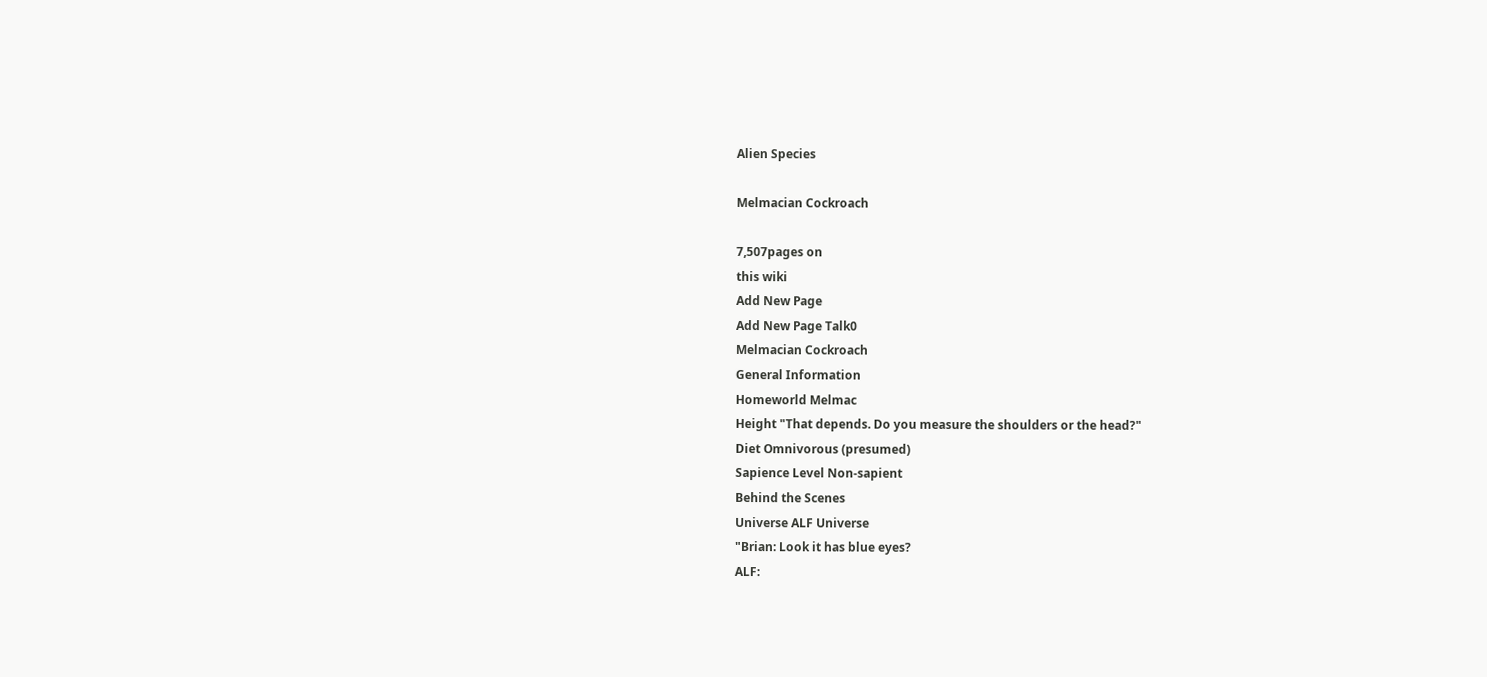Alien Species

Melmacian Cockroach

7,507pages on
this wiki
Add New Page
Add New Page Talk0
Melmacian Cockroach
General Information
Homeworld Melmac
Height "That depends. Do you measure the shoulders or the head?"
Diet Omnivorous (presumed)
Sapience Level Non-sapient
Behind the Scenes
Universe ALF Universe
"Brian: Look it has blue eyes?
ALF: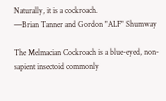Naturally, it is a cockroach.
―Brian Tanner and Gordon "ALF" Shumway

The Melmacian Cockroach is a blue-eyed, non-sapient insectoid commonly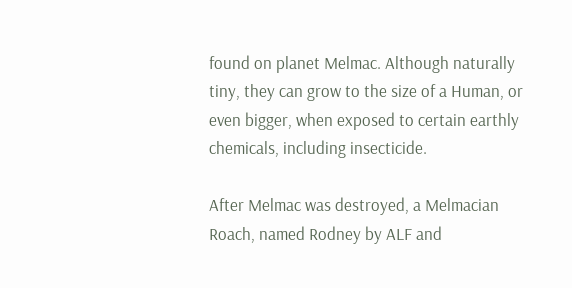found on planet Melmac. Although naturally tiny, they can grow to the size of a Human, or even bigger, when exposed to certain earthly chemicals, including insecticide.

After Melmac was destroyed, a Melmacian Roach, named Rodney by ALF and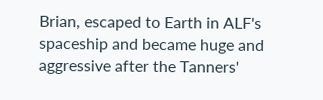Brian, escaped to Earth in ALF's spaceship and became huge and aggressive after the Tanners'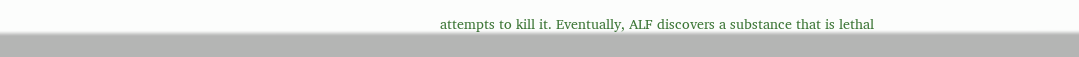attempts to kill it. Eventually, ALF discovers a substance that is lethal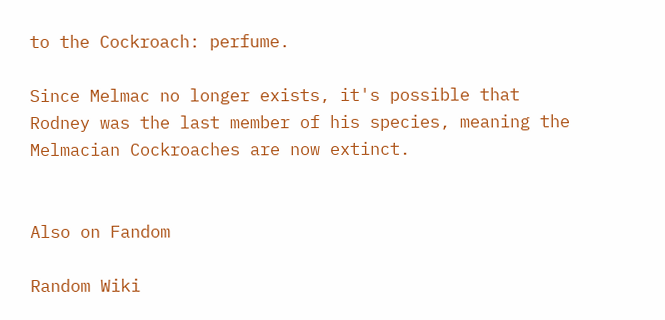to the Cockroach: perfume.

Since Melmac no longer exists, it's possible that Rodney was the last member of his species, meaning the Melmacian Cockroaches are now extinct.


Also on Fandom

Random Wiki